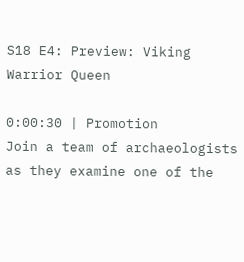S18 E4: Preview: Viking Warrior Queen

0:00:30 | Promotion
Join a team of archaeologists as they examine one of the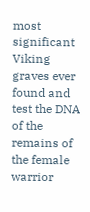most significant Viking graves ever found and test the DNA of the remains of the female warrior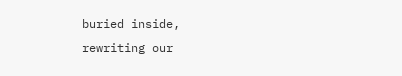buried inside, rewriting our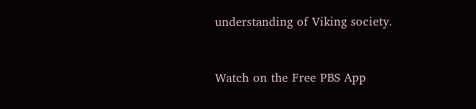understanding of Viking society.


Watch on the Free PBS App